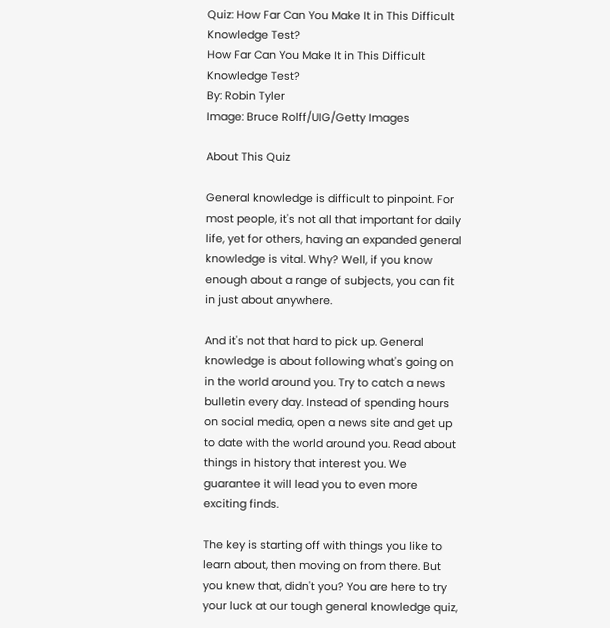Quiz: How Far Can You Make It in This Difficult Knowledge Test?
How Far Can You Make It in This Difficult Knowledge Test?
By: Robin Tyler
Image: Bruce Rolff/UIG/Getty Images

About This Quiz

General knowledge is difficult to pinpoint. For most people, it's not all that important for daily life, yet for others, having an expanded general knowledge is vital. Why? Well, if you know enough about a range of subjects, you can fit in just about anywhere.

And it's not that hard to pick up. General knowledge is about following what's going on in the world around you. Try to catch a news bulletin every day. Instead of spending hours on social media, open a news site and get up to date with the world around you. Read about things in history that interest you. We guarantee it will lead you to even more exciting finds.

The key is starting off with things you like to learn about, then moving on from there. But you knew that, didn't you? You are here to try your luck at our tough general knowledge quiz,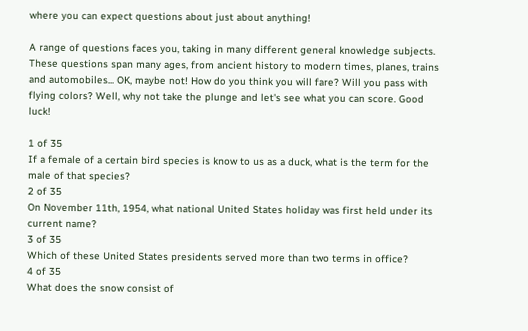where you can expect questions about just about anything!

A range of questions faces you, taking in many different general knowledge subjects. These questions span many ages, from ancient history to modern times, planes, trains and automobiles... OK, maybe not! How do you think you will fare? Will you pass with flying colors? Well, why not take the plunge and let's see what you can score. Good luck!

1 of 35
If a female of a certain bird species is know to us as a duck, what is the term for the male of that species?
2 of 35
On November 11th, 1954, what national United States holiday was first held under its current name?
3 of 35
Which of these United States presidents served more than two terms in office?
4 of 35
What does the snow consist of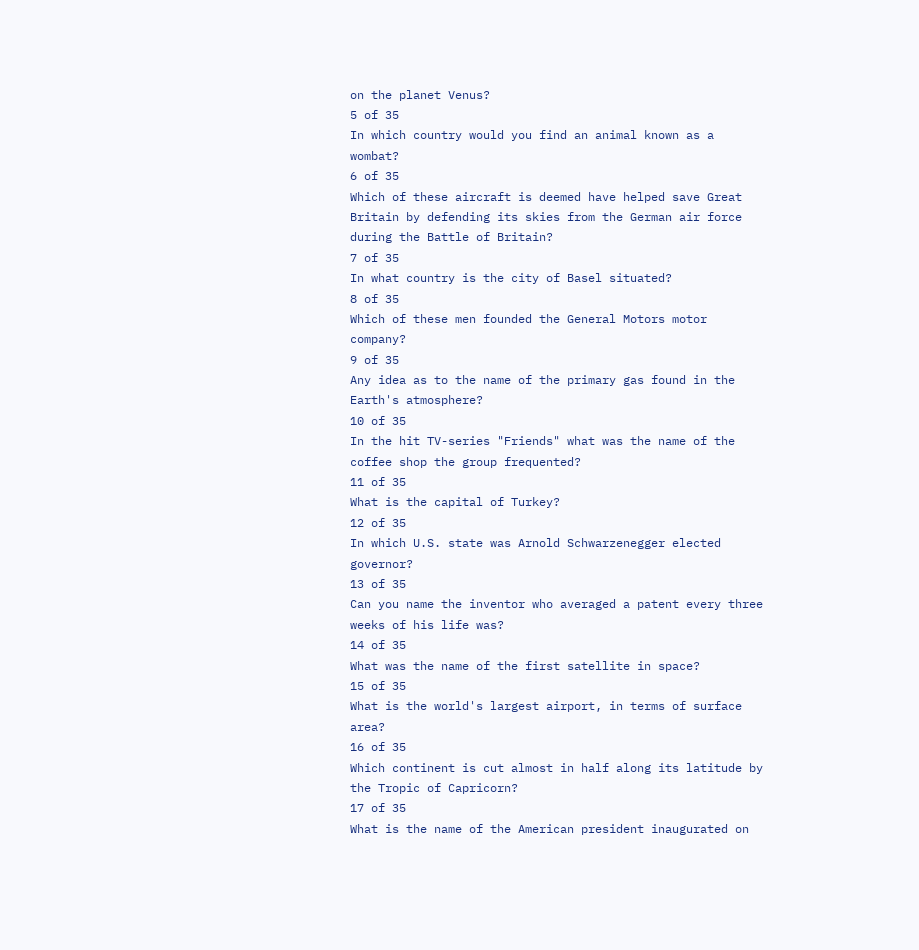on the planet Venus?
5 of 35
In which country would you find an animal known as a wombat?
6 of 35
Which of these aircraft is deemed have helped save Great Britain by defending its skies from the German air force during the Battle of Britain?
7 of 35
In what country is the city of Basel situated?
8 of 35
Which of these men founded the General Motors motor company?
9 of 35
Any idea as to the name of the primary gas found in the Earth's atmosphere?
10 of 35
In the hit TV-series "Friends" what was the name of the coffee shop the group frequented?
11 of 35
What is the capital of Turkey?
12 of 35
In which U.S. state was Arnold Schwarzenegger elected governor?
13 of 35
Can you name the inventor who averaged a patent every three weeks of his life was?
14 of 35
What was the name of the first satellite in space?
15 of 35
What is the world's largest airport, in terms of surface area?
16 of 35
Which continent is cut almost in half along its latitude by the Tropic of Capricorn?
17 of 35
What is the name of the American president inaugurated on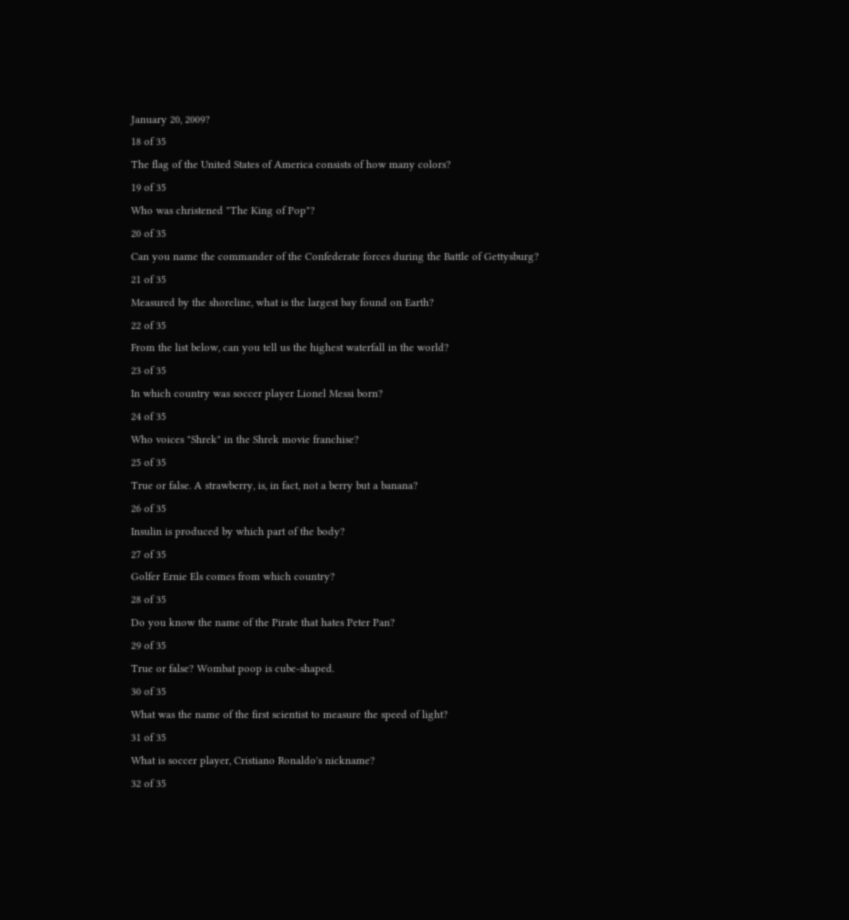January 20, 2009?
18 of 35
The flag of the United States of America consists of how many colors?
19 of 35
Who was christened "The King of Pop"?
20 of 35
Can you name the commander of the Confederate forces during the Battle of Gettysburg?
21 of 35
Measured by the shoreline, what is the largest bay found on Earth?
22 of 35
From the list below, can you tell us the highest waterfall in the world?
23 of 35
In which country was soccer player Lionel Messi born?
24 of 35
Who voices "Shrek" in the Shrek movie franchise?
25 of 35
True or false. A strawberry, is, in fact, not a berry but a banana?
26 of 35
Insulin is produced by which part of the body?
27 of 35
Golfer Ernie Els comes from which country?
28 of 35
Do you know the name of the Pirate that hates Peter Pan?
29 of 35
True or false? Wombat poop is cube-shaped.
30 of 35
What was the name of the first scientist to measure the speed of light?
31 of 35
What is soccer player, Cristiano Ronaldo's nickname?
32 of 35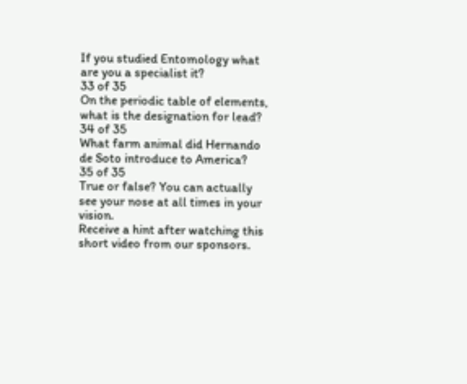If you studied Entomology what are you a specialist it?
33 of 35
On the periodic table of elements, what is the designation for lead?
34 of 35
What farm animal did Hernando de Soto introduce to America?
35 of 35
True or false? You can actually see your nose at all times in your vision.
Receive a hint after watching this short video from our sponsors.